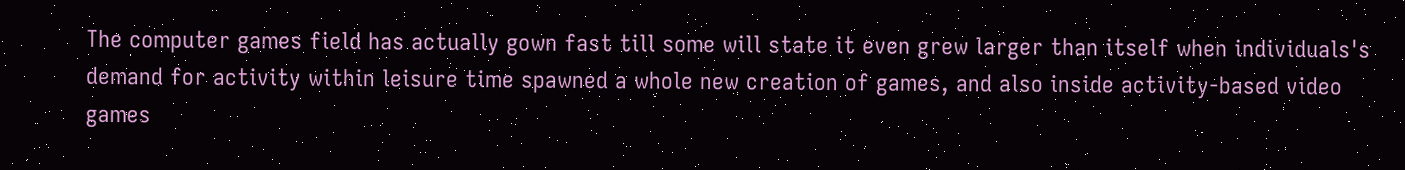The computer games field has actually gown fast till some will state it even grew larger than itself when individuals's demand for activity within leisure time spawned a whole new creation of games, and also inside activity-based video games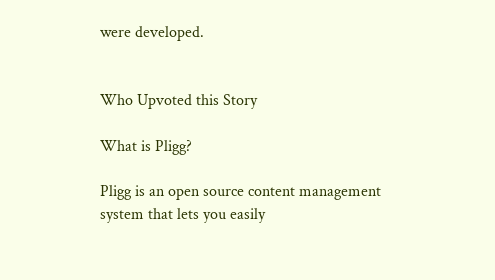were developed.


Who Upvoted this Story

What is Pligg?

Pligg is an open source content management system that lets you easily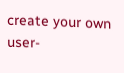create your own user-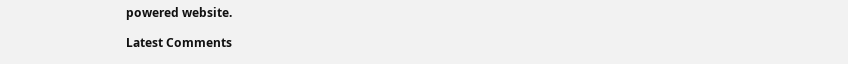powered website.

Latest Comments